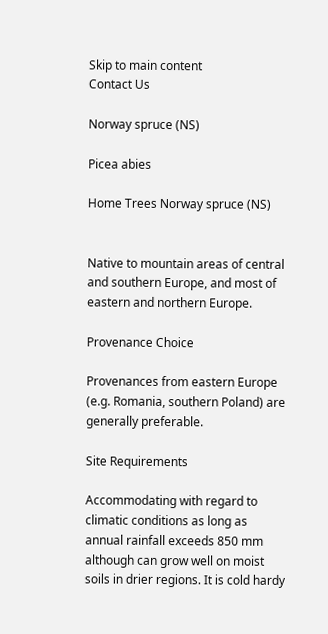Skip to main content
Contact Us

Norway spruce (NS)

Picea abies

Home Trees Norway spruce (NS)


Native to mountain areas of central and southern Europe, and most of eastern and northern Europe.

Provenance Choice

Provenances from eastern Europe (e.g. Romania, southern Poland) are generally preferable.

Site Requirements

Accommodating with regard to climatic conditions as long as annual rainfall exceeds 850 mm although can grow well on moist soils in drier regions. It is cold hardy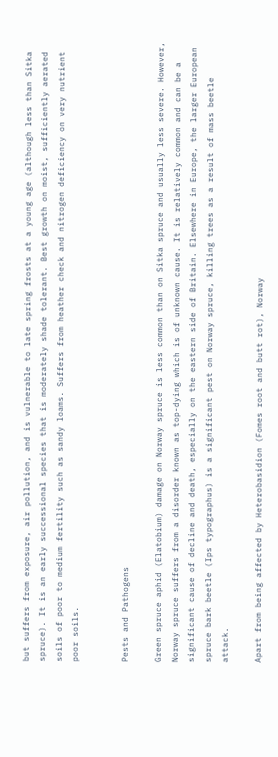but suffers from exposure, air pollution, and is vulnerable to late spring frosts at a young age (although less than Sitka spruce). It is an early successional species that is moderately shade tolerant. Best growth on moist, sufficiently aerated soils of poor to medium fertility such as sandy loams. Suffers from heather check and nitrogen deficiency on very nutrient poor soils.


Pests and Pathogens

Green spruce aphid (Elatobium) damage on Norway spruce is less common than on Sitka spruce and usually less severe. However, Norway spruce suffers from a disorder known as top-dying which is of unknown cause. It is relatively common and can be a significant cause of decline and death, especially on the eastern side of Britain. Elsewhere in Europe, the larger European spruce bark beetle (Ips typographus) is a significant pest on Norway spruce, killing trees as a result of mass beetle attack.

Apart from being affected by Heterobasidion (Fomes root and butt rot), Norway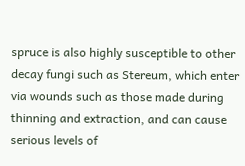spruce is also highly susceptible to other decay fungi such as Stereum, which enter via wounds such as those made during thinning and extraction, and can cause serious levels of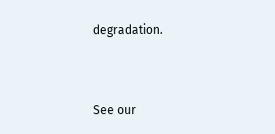degradation.


See our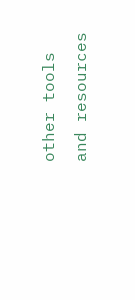other tools and resources